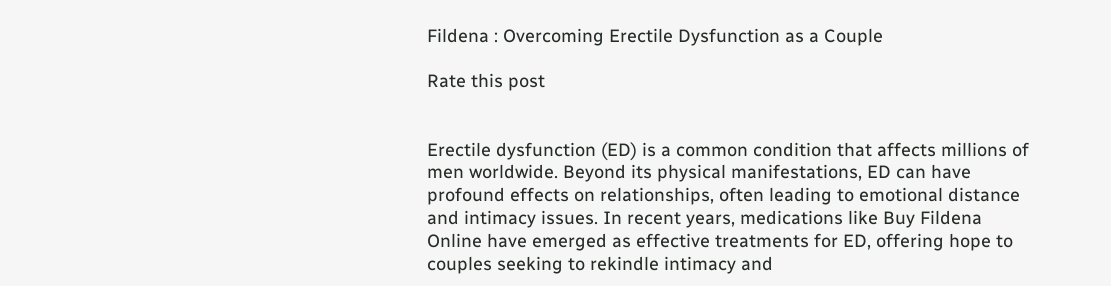Fildena : Overcoming Erectile Dysfunction as a Couple

Rate this post


Erectile dysfunction (ED) is a common condition that affects millions of men worldwide. Beyond its physical manifestations, ED can have profound effects on relationships, often leading to emotional distance and intimacy issues. In recent years, medications like Buy Fildena Online have emerged as effective treatments for ED, offering hope to couples seeking to rekindle intimacy and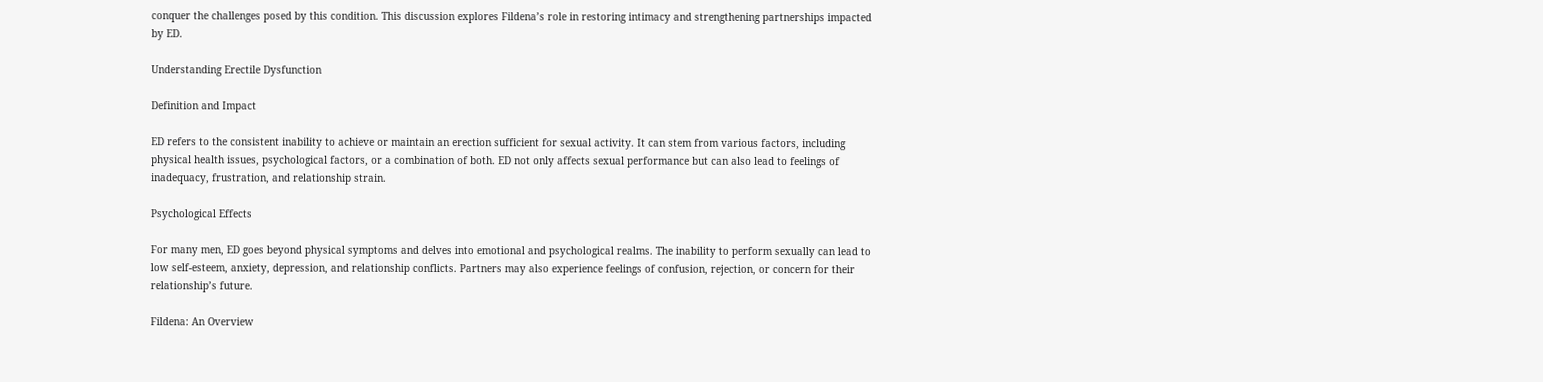conquer the challenges posed by this condition. This discussion explores Fildena’s role in restoring intimacy and strengthening partnerships impacted by ED.

Understanding Erectile Dysfunction

Definition and Impact

ED refers to the consistent inability to achieve or maintain an erection sufficient for sexual activity. It can stem from various factors, including physical health issues, psychological factors, or a combination of both. ED not only affects sexual performance but can also lead to feelings of inadequacy, frustration, and relationship strain.

Psychological Effects

For many men, ED goes beyond physical symptoms and delves into emotional and psychological realms. The inability to perform sexually can lead to low self-esteem, anxiety, depression, and relationship conflicts. Partners may also experience feelings of confusion, rejection, or concern for their relationship’s future.

Fildena: An Overview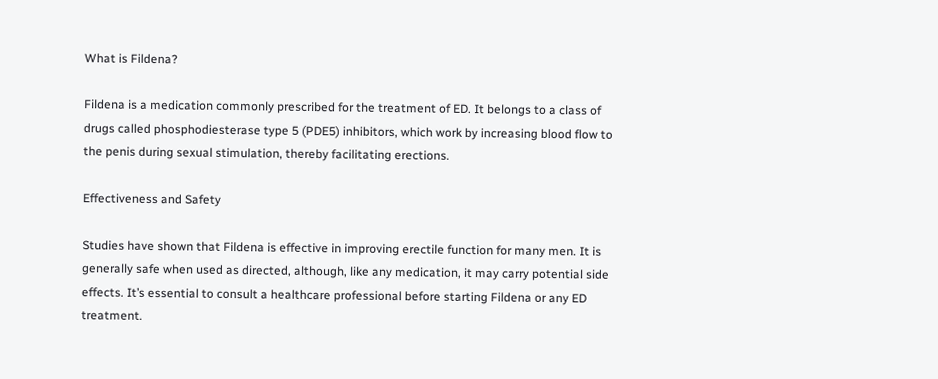What is Fildena?

Fildena is a medication commonly prescribed for the treatment of ED. It belongs to a class of drugs called phosphodiesterase type 5 (PDE5) inhibitors, which work by increasing blood flow to the penis during sexual stimulation, thereby facilitating erections.

Effectiveness and Safety

Studies have shown that Fildena is effective in improving erectile function for many men. It is generally safe when used as directed, although, like any medication, it may carry potential side effects. It’s essential to consult a healthcare professional before starting Fildena or any ED treatment.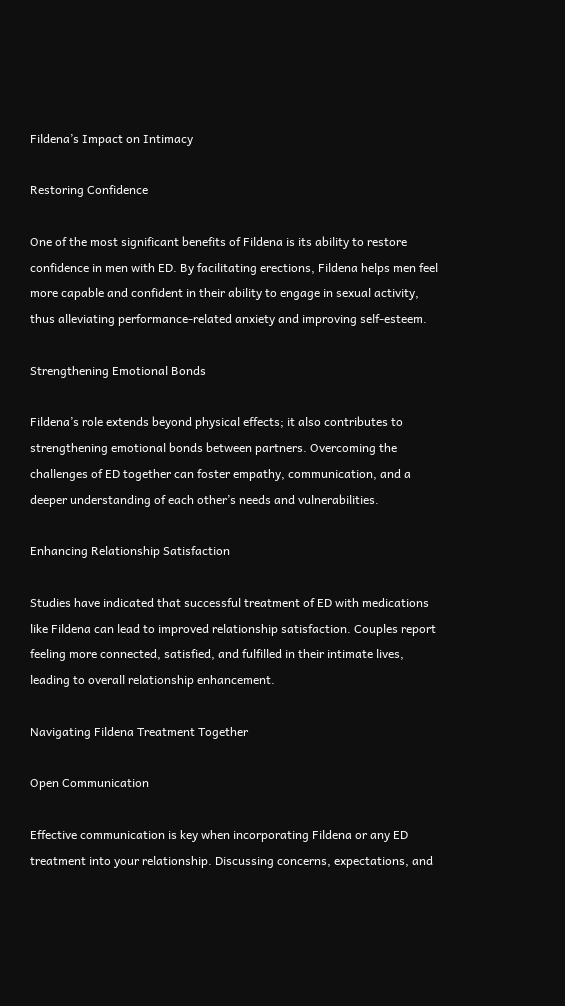Fildena’s Impact on Intimacy

Restoring Confidence

One of the most significant benefits of Fildena is its ability to restore confidence in men with ED. By facilitating erections, Fildena helps men feel more capable and confident in their ability to engage in sexual activity, thus alleviating performance-related anxiety and improving self-esteem.

Strengthening Emotional Bonds

Fildena’s role extends beyond physical effects; it also contributes to strengthening emotional bonds between partners. Overcoming the challenges of ED together can foster empathy, communication, and a deeper understanding of each other’s needs and vulnerabilities.

Enhancing Relationship Satisfaction

Studies have indicated that successful treatment of ED with medications like Fildena can lead to improved relationship satisfaction. Couples report feeling more connected, satisfied, and fulfilled in their intimate lives, leading to overall relationship enhancement.

Navigating Fildena Treatment Together

Open Communication

Effective communication is key when incorporating Fildena or any ED treatment into your relationship. Discussing concerns, expectations, and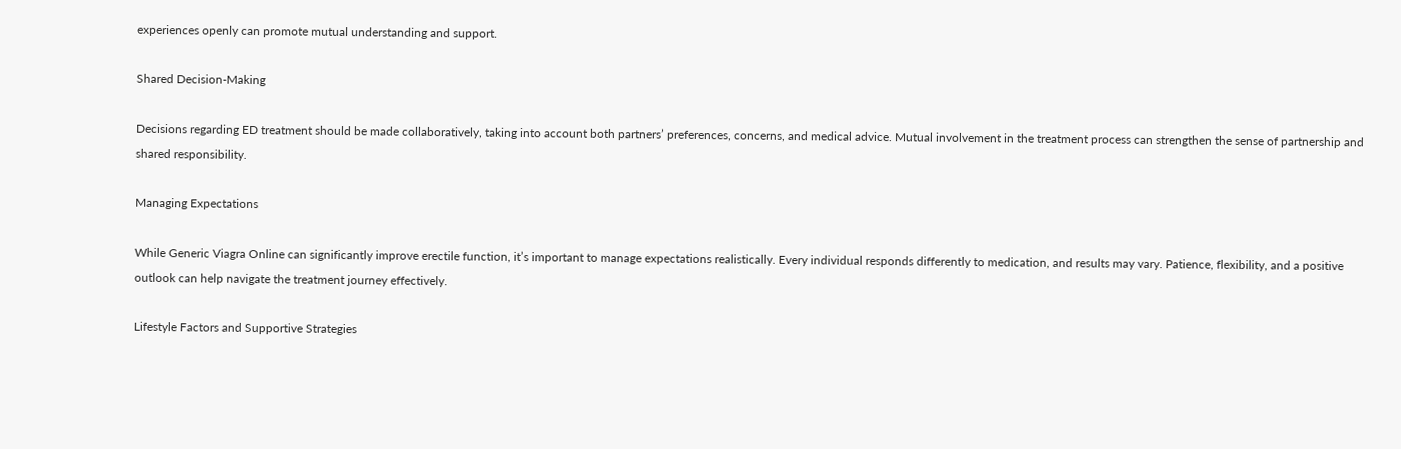experiences openly can promote mutual understanding and support.

Shared Decision-Making

Decisions regarding ED treatment should be made collaboratively, taking into account both partners’ preferences, concerns, and medical advice. Mutual involvement in the treatment process can strengthen the sense of partnership and shared responsibility.

Managing Expectations

While Generic Viagra Online can significantly improve erectile function, it’s important to manage expectations realistically. Every individual responds differently to medication, and results may vary. Patience, flexibility, and a positive outlook can help navigate the treatment journey effectively.

Lifestyle Factors and Supportive Strategies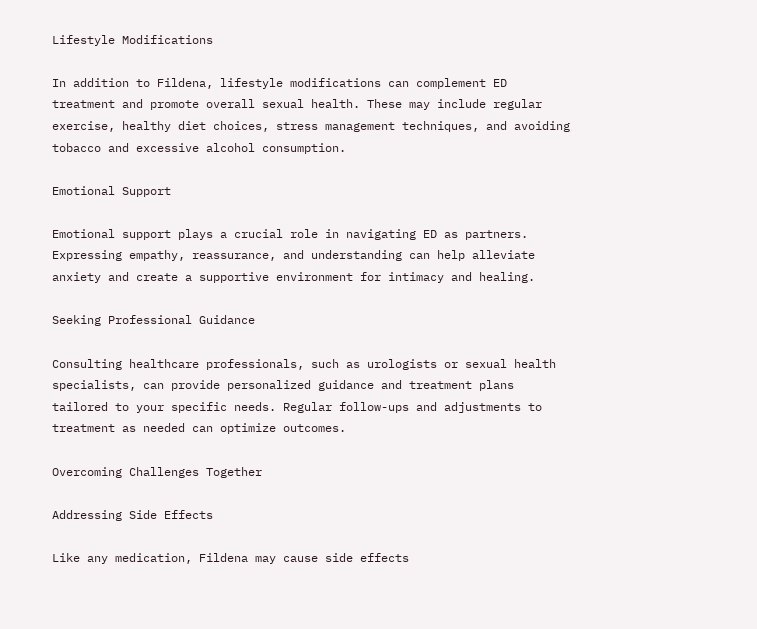Lifestyle Modifications

In addition to Fildena, lifestyle modifications can complement ED treatment and promote overall sexual health. These may include regular exercise, healthy diet choices, stress management techniques, and avoiding tobacco and excessive alcohol consumption.

Emotional Support

Emotional support plays a crucial role in navigating ED as partners. Expressing empathy, reassurance, and understanding can help alleviate anxiety and create a supportive environment for intimacy and healing.

Seeking Professional Guidance

Consulting healthcare professionals, such as urologists or sexual health specialists, can provide personalized guidance and treatment plans tailored to your specific needs. Regular follow-ups and adjustments to treatment as needed can optimize outcomes.

Overcoming Challenges Together

Addressing Side Effects

Like any medication, Fildena may cause side effects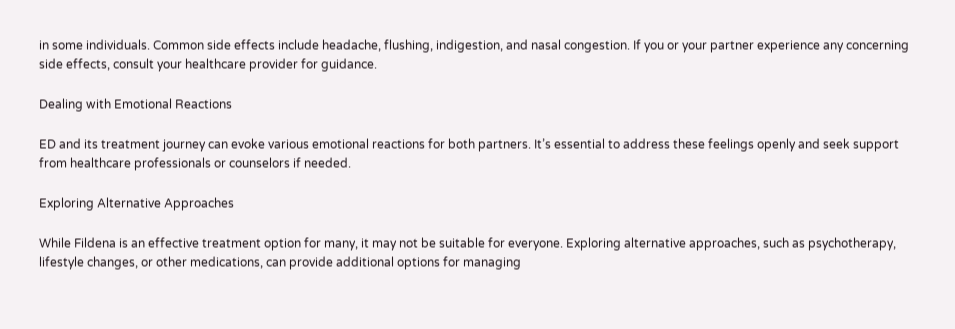in some individuals. Common side effects include headache, flushing, indigestion, and nasal congestion. If you or your partner experience any concerning side effects, consult your healthcare provider for guidance.

Dealing with Emotional Reactions

ED and its treatment journey can evoke various emotional reactions for both partners. It’s essential to address these feelings openly and seek support from healthcare professionals or counselors if needed.

Exploring Alternative Approaches

While Fildena is an effective treatment option for many, it may not be suitable for everyone. Exploring alternative approaches, such as psychotherapy, lifestyle changes, or other medications, can provide additional options for managing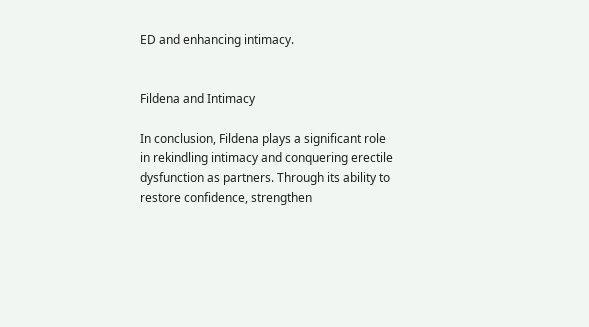ED and enhancing intimacy.


Fildena and Intimacy

In conclusion, Fildena plays a significant role in rekindling intimacy and conquering erectile dysfunction as partners. Through its ability to restore confidence, strengthen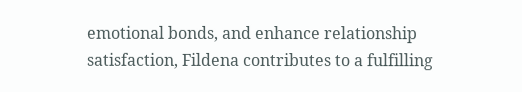emotional bonds, and enhance relationship satisfaction, Fildena contributes to a fulfilling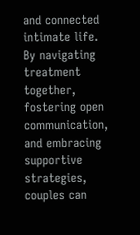and connected intimate life. By navigating treatment together, fostering open communication, and embracing supportive strategies, couples can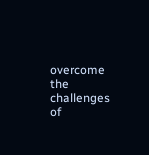overcome the challenges of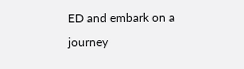ED and embark on a journey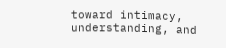toward intimacy, understanding, and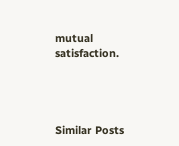mutual satisfaction.




Similar Posts